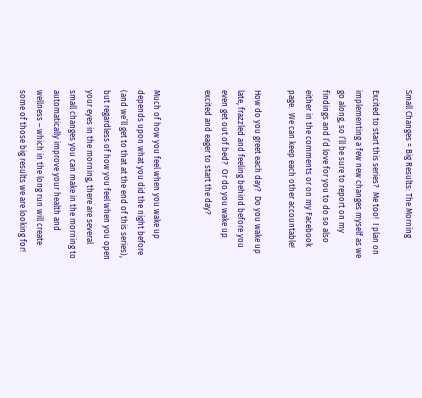Small Changes = Big Results: The Morning

Excited to start this series?  Me too!  I plan on implementing a few new changes myself as we go along, so I’ll be sure to report on my findings and I’d love for you to do so also either in the comments or on my Facebook page.  We can keep each other accountable!

How do you greet each day?  Do you wake up late, frazzled and feeling behind before you even get out of bed?  Or do you wake up excited and eager to start the day?


Much of how you feel when you wake up depends upon what you did the night before (and we’ll get to that at the end of this series), but regardless of how you feel when you open your eyes in the morning, there are several small changes you can make in the morning to automatically improve your health and wellness – which in the long run will create some of those big results we are looking for!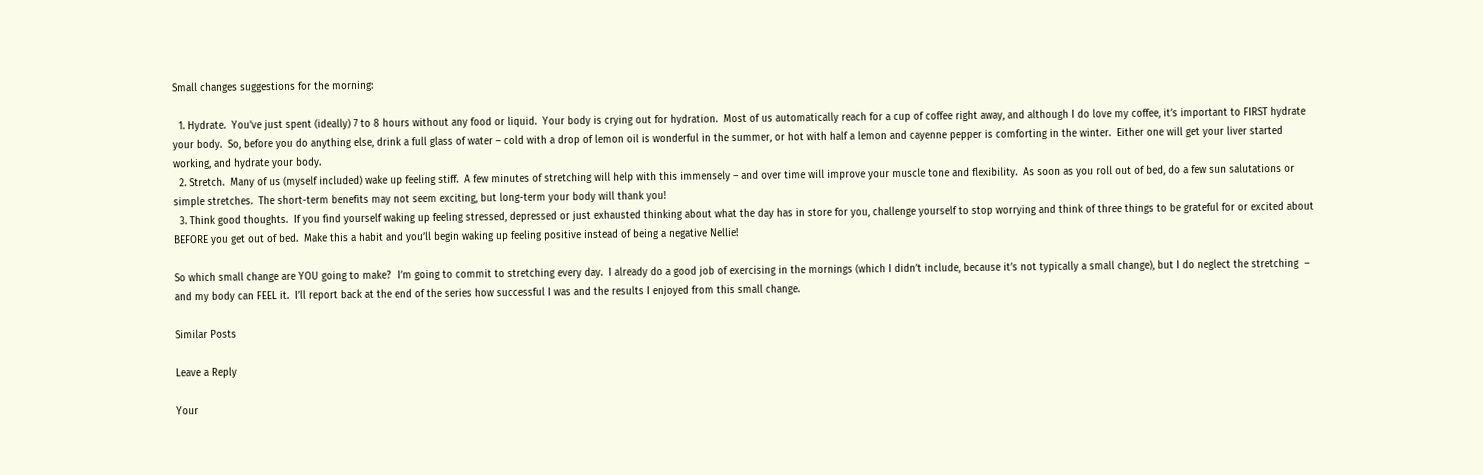Small changes suggestions for the morning:

  1. Hydrate.  You’ve just spent (ideally) 7 to 8 hours without any food or liquid.  Your body is crying out for hydration.  Most of us automatically reach for a cup of coffee right away, and although I do love my coffee, it’s important to FIRST hydrate your body.  So, before you do anything else, drink a full glass of water – cold with a drop of lemon oil is wonderful in the summer, or hot with half a lemon and cayenne pepper is comforting in the winter.  Either one will get your liver started working, and hydrate your body.
  2. Stretch.  Many of us (myself included) wake up feeling stiff.  A few minutes of stretching will help with this immensely – and over time will improve your muscle tone and flexibility.  As soon as you roll out of bed, do a few sun salutations or simple stretches.  The short-term benefits may not seem exciting, but long-term your body will thank you!
  3. Think good thoughts.  If you find yourself waking up feeling stressed, depressed or just exhausted thinking about what the day has in store for you, challenge yourself to stop worrying and think of three things to be grateful for or excited about BEFORE you get out of bed.  Make this a habit and you’ll begin waking up feeling positive instead of being a negative Nellie!

So which small change are YOU going to make?  I’m going to commit to stretching every day.  I already do a good job of exercising in the mornings (which I didn’t include, because it’s not typically a small change), but I do neglect the stretching  – and my body can FEEL it.  I’ll report back at the end of the series how successful I was and the results I enjoyed from this small change.

Similar Posts

Leave a Reply

Your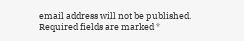email address will not be published. Required fields are marked *